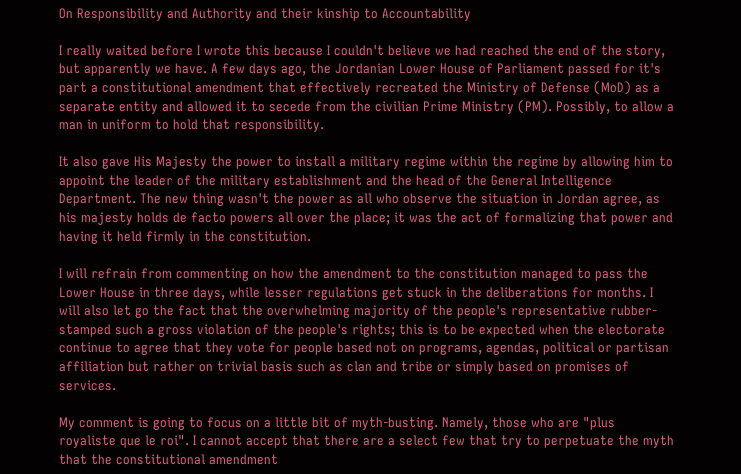On Responsibility and Authority and their kinship to Accountability

I really waited before I wrote this because I couldn't believe we had reached the end of the story, but apparently we have. A few days ago, the Jordanian Lower House of Parliament passed for it's part a constitutional amendment that effectively recreated the Ministry of Defense (MoD) as a separate entity and allowed it to secede from the civilian Prime Ministry (PM). Possibly, to allow a man in uniform to hold that responsibility.

It also gave His Majesty the power to install a military regime within the regime by allowing him to appoint the leader of the military establishment and the head of the General Intelligence Department. The new thing wasn't the power as all who observe the situation in Jordan agree, as his majesty holds de facto powers all over the place; it was the act of formalizing that power and having it held firmly in the constitution.

I will refrain from commenting on how the amendment to the constitution managed to pass the Lower House in three days, while lesser regulations get stuck in the deliberations for months. I will also let go the fact that the overwhelming majority of the people's representative rubber-stamped such a gross violation of the people's rights; this is to be expected when the electorate continue to agree that they vote for people based not on programs, agendas, political or partisan affiliation but rather on trivial basis such as clan and tribe or simply based on promises of services.

My comment is going to focus on a little bit of myth-busting. Namely, those who are "plus royaliste que le roi". I cannot accept that there are a select few that try to perpetuate the myth that the constitutional amendment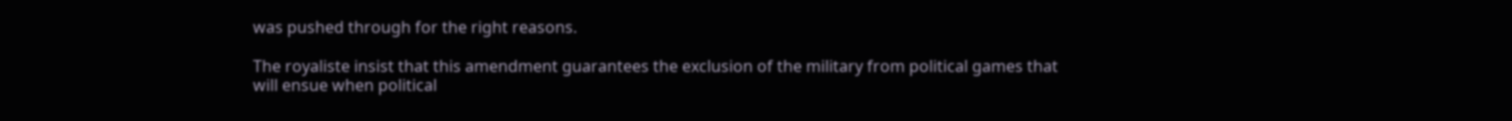was pushed through for the right reasons.

The royaliste insist that this amendment guarantees the exclusion of the military from political games that will ensue when political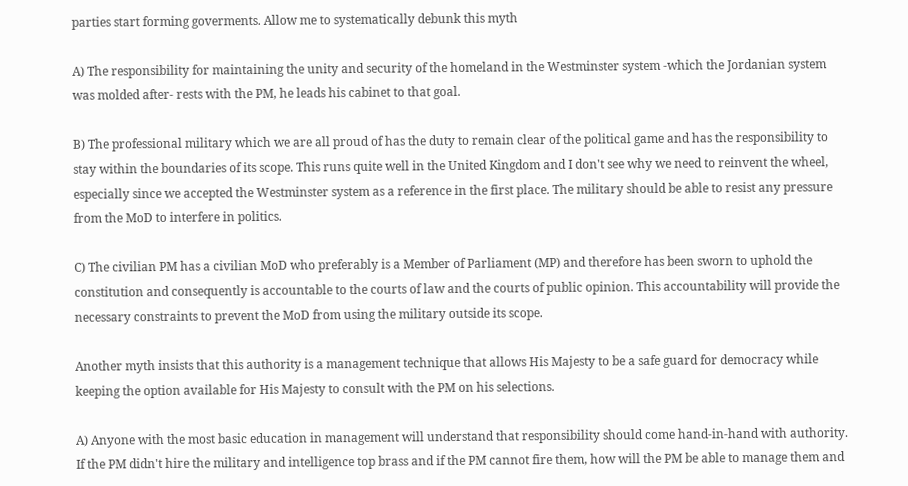parties start forming goverments. Allow me to systematically debunk this myth

A) The responsibility for maintaining the unity and security of the homeland in the Westminster system -which the Jordanian system was molded after- rests with the PM, he leads his cabinet to that goal.

B) The professional military which we are all proud of has the duty to remain clear of the political game and has the responsibility to stay within the boundaries of its scope. This runs quite well in the United Kingdom and I don't see why we need to reinvent the wheel, especially since we accepted the Westminster system as a reference in the first place. The military should be able to resist any pressure from the MoD to interfere in politics.

C) The civilian PM has a civilian MoD who preferably is a Member of Parliament (MP) and therefore has been sworn to uphold the constitution and consequently is accountable to the courts of law and the courts of public opinion. This accountability will provide the necessary constraints to prevent the MoD from using the military outside its scope.

Another myth insists that this authority is a management technique that allows His Majesty to be a safe guard for democracy while keeping the option available for His Majesty to consult with the PM on his selections.

A) Anyone with the most basic education in management will understand that responsibility should come hand-in-hand with authority. If the PM didn't hire the military and intelligence top brass and if the PM cannot fire them, how will the PM be able to manage them and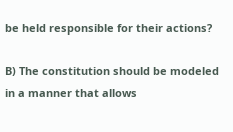be held responsible for their actions?

B) The constitution should be modeled in a manner that allows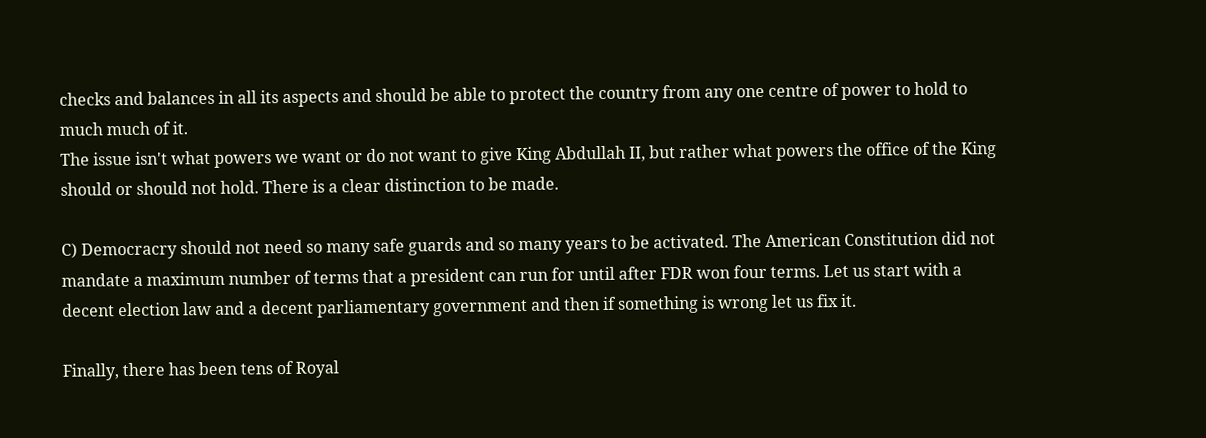checks and balances in all its aspects and should be able to protect the country from any one centre of power to hold to much much of it.
The issue isn't what powers we want or do not want to give King Abdullah II, but rather what powers the office of the King should or should not hold. There is a clear distinction to be made.

C) Democracry should not need so many safe guards and so many years to be activated. The American Constitution did not mandate a maximum number of terms that a president can run for until after FDR won four terms. Let us start with a decent election law and a decent parliamentary government and then if something is wrong let us fix it.

Finally, there has been tens of Royal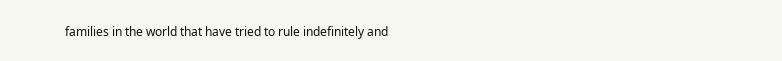families in the world that have tried to rule indefinitely and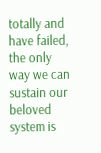totally and have failed, the only way we can sustain our beloved system is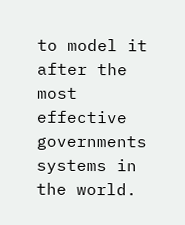to model it after the most effective governments systems in the world.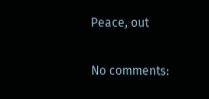Peace, out

No comments: